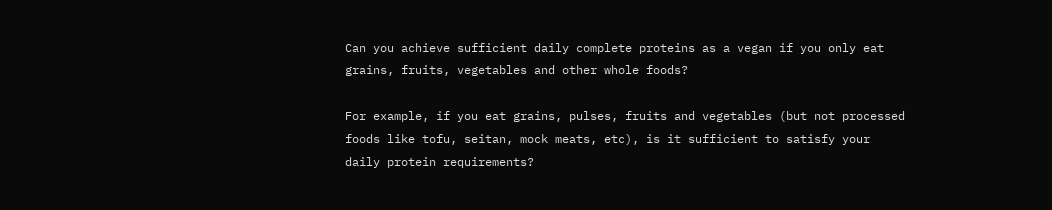Can you achieve sufficient daily complete proteins as a vegan if you only eat grains, fruits, vegetables and other whole foods?

For example, if you eat grains, pulses, fruits and vegetables (but not processed foods like tofu, seitan, mock meats, etc), is it sufficient to satisfy your daily protein requirements?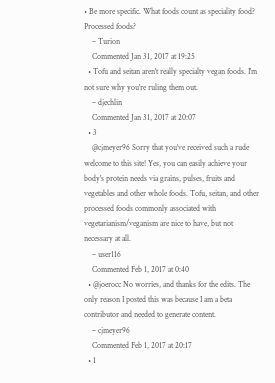• Be more specific. What foods count as speciality food? Processed foods?
    – Turion
    Commented Jan 31, 2017 at 19:25
  • Tofu and seitan aren't really specialty vegan foods. I'm not sure why you're ruling them out.
    – djechlin
    Commented Jan 31, 2017 at 20:07
  • 3
    @cjmeyer96 Sorry that you've received such a rude welcome to this site! Yes, you can easily achieve your body's protein needs via grains, pulses, fruits and vegetables and other whole foods. Tofu, seitan, and other processed foods commonly associated with vegetarianism/veganism are nice to have, but not necessary at all.
    – user116
    Commented Feb 1, 2017 at 0:40
  • @joerocc No worries, and thanks for the edits. The only reason I posted this was because I am a beta contributor and needed to generate content.
    – cjmeyer96
    Commented Feb 1, 2017 at 20:17
  • 1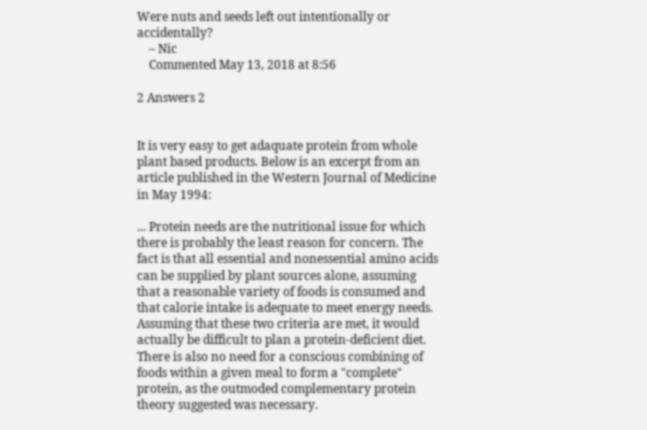Were nuts and seeds left out intentionally or accidentally?
    – Nic
    Commented May 13, 2018 at 8:56

2 Answers 2


It is very easy to get adaquate protein from whole plant based products. Below is an excerpt from an article published in the Western Journal of Medicine in May 1994:

... Protein needs are the nutritional issue for which there is probably the least reason for concern. The fact is that all essential and nonessential amino acids can be supplied by plant sources alone, assuming that a reasonable variety of foods is consumed and that calorie intake is adequate to meet energy needs. Assuming that these two criteria are met, it would actually be difficult to plan a protein-deficient diet. There is also no need for a conscious combining of foods within a given meal to form a "complete" protein, as the outmoded complementary protein theory suggested was necessary.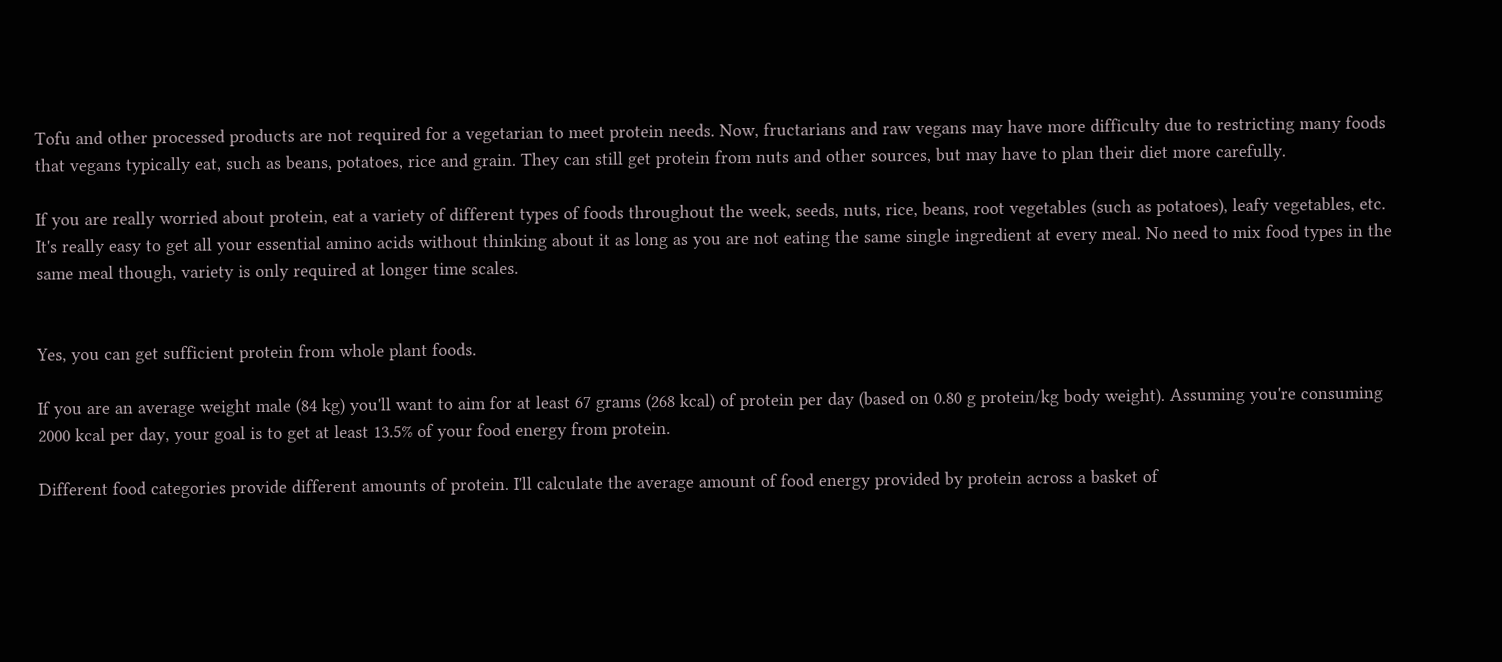Tofu and other processed products are not required for a vegetarian to meet protein needs. Now, fructarians and raw vegans may have more difficulty due to restricting many foods that vegans typically eat, such as beans, potatoes, rice and grain. They can still get protein from nuts and other sources, but may have to plan their diet more carefully.

If you are really worried about protein, eat a variety of different types of foods throughout the week, seeds, nuts, rice, beans, root vegetables (such as potatoes), leafy vegetables, etc. It's really easy to get all your essential amino acids without thinking about it as long as you are not eating the same single ingredient at every meal. No need to mix food types in the same meal though, variety is only required at longer time scales.


Yes, you can get sufficient protein from whole plant foods.

If you are an average weight male (84 kg) you'll want to aim for at least 67 grams (268 kcal) of protein per day (based on 0.80 g protein/kg body weight). Assuming you're consuming 2000 kcal per day, your goal is to get at least 13.5% of your food energy from protein.

Different food categories provide different amounts of protein. I'll calculate the average amount of food energy provided by protein across a basket of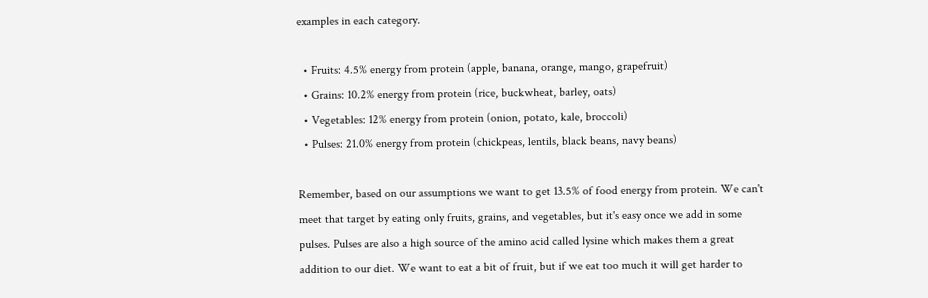examples in each category.

  • Fruits: 4.5% energy from protein (apple, banana, orange, mango, grapefruit)
  • Grains: 10.2% energy from protein (rice, buckwheat, barley, oats)
  • Vegetables: 12% energy from protein (onion, potato, kale, broccoli)
  • Pulses: 21.0% energy from protein (chickpeas, lentils, black beans, navy beans)

Remember, based on our assumptions we want to get 13.5% of food energy from protein. We can't meet that target by eating only fruits, grains, and vegetables, but it's easy once we add in some pulses. Pulses are also a high source of the amino acid called lysine which makes them a great addition to our diet. We want to eat a bit of fruit, but if we eat too much it will get harder to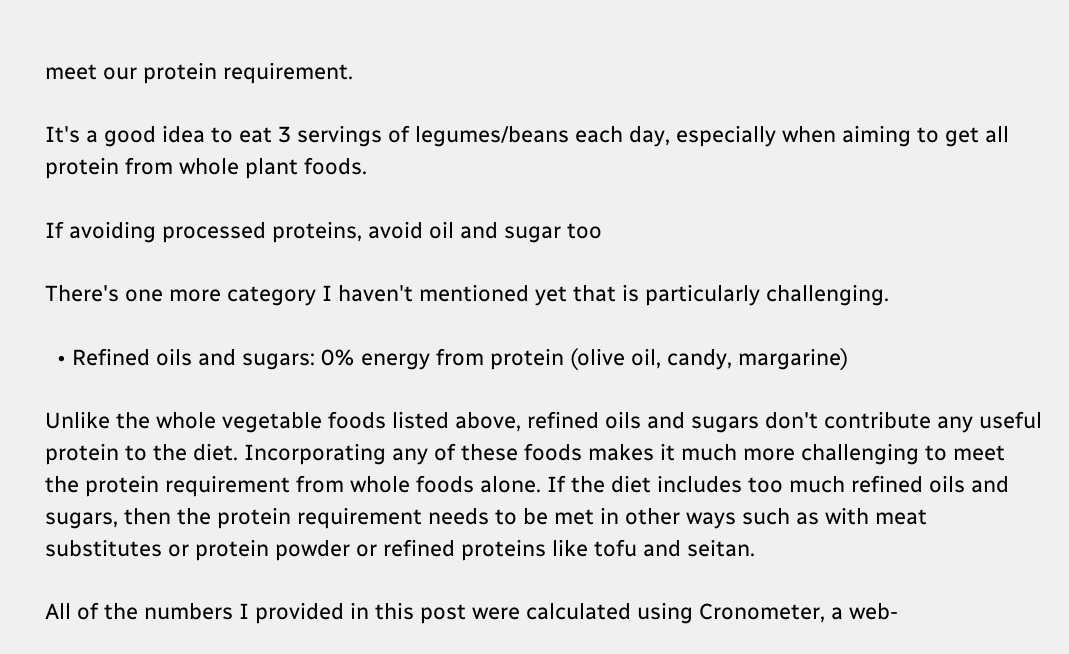meet our protein requirement.

It's a good idea to eat 3 servings of legumes/beans each day, especially when aiming to get all protein from whole plant foods.

If avoiding processed proteins, avoid oil and sugar too

There's one more category I haven't mentioned yet that is particularly challenging.

  • Refined oils and sugars: 0% energy from protein (olive oil, candy, margarine)

Unlike the whole vegetable foods listed above, refined oils and sugars don't contribute any useful protein to the diet. Incorporating any of these foods makes it much more challenging to meet the protein requirement from whole foods alone. If the diet includes too much refined oils and sugars, then the protein requirement needs to be met in other ways such as with meat substitutes or protein powder or refined proteins like tofu and seitan.

All of the numbers I provided in this post were calculated using Cronometer, a web-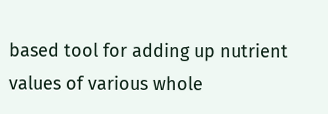based tool for adding up nutrient values of various whole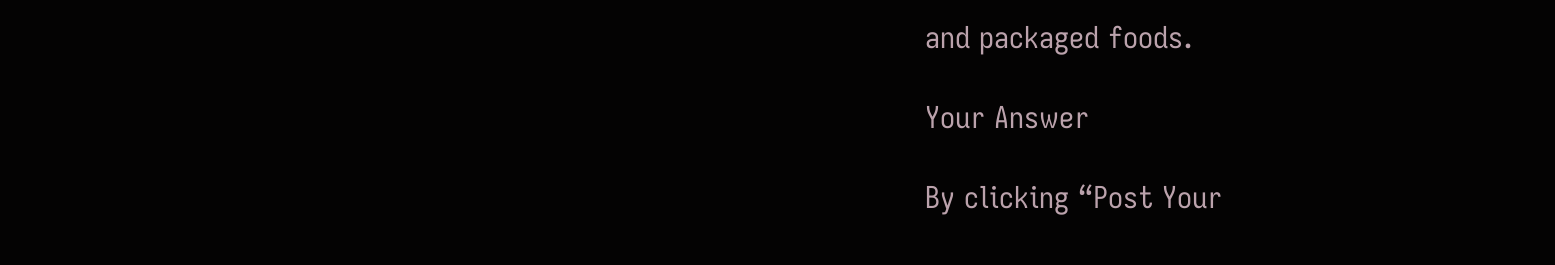and packaged foods.

Your Answer

By clicking “Post Your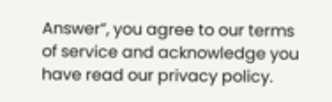Answer”, you agree to our terms of service and acknowledge you have read our privacy policy.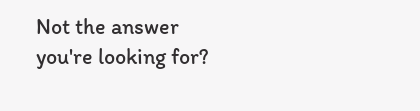Not the answer you're looking for?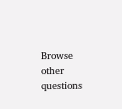Browse other questions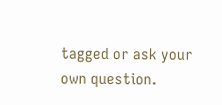tagged or ask your own question.